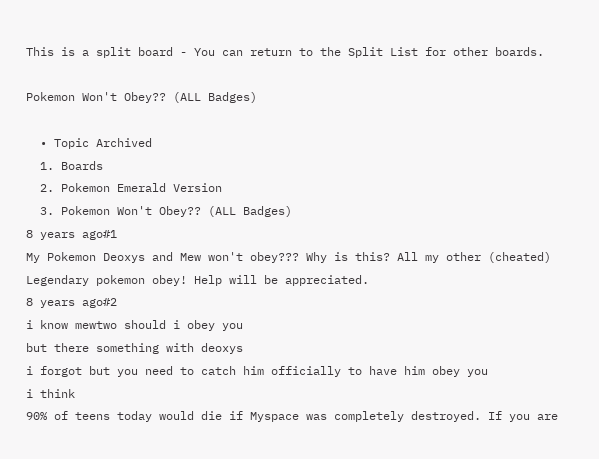This is a split board - You can return to the Split List for other boards.

Pokemon Won't Obey?? (ALL Badges)

  • Topic Archived
  1. Boards
  2. Pokemon Emerald Version
  3. Pokemon Won't Obey?? (ALL Badges)
8 years ago#1
My Pokemon Deoxys and Mew won't obey??? Why is this? All my other (cheated) Legendary pokemon obey! Help will be appreciated.
8 years ago#2
i know mewtwo should i obey you
but there something with deoxys
i forgot but you need to catch him officially to have him obey you
i think
90% of teens today would die if Myspace was completely destroyed. If you are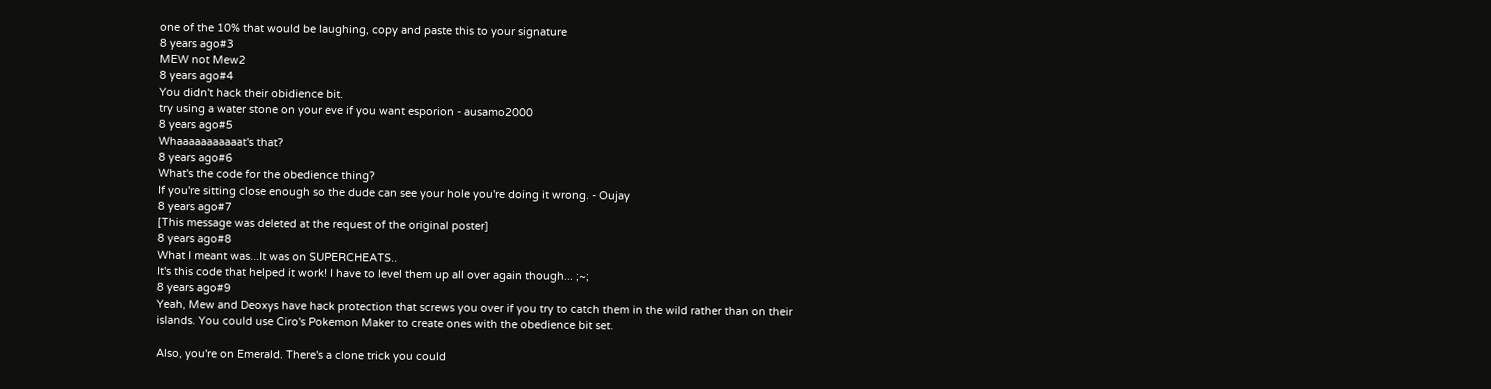one of the 10% that would be laughing, copy and paste this to your signature
8 years ago#3
MEW not Mew2
8 years ago#4
You didn't hack their obidience bit.
try using a water stone on your eve if you want esporion - ausamo2000
8 years ago#5
Whaaaaaaaaaaat's that?
8 years ago#6
What's the code for the obedience thing?
If you're sitting close enough so the dude can see your hole you're doing it wrong. - Oujay
8 years ago#7
[This message was deleted at the request of the original poster]
8 years ago#8
What I meant was...It was on SUPERCHEATS..
It's this code that helped it work! I have to level them up all over again though... ;~;
8 years ago#9
Yeah, Mew and Deoxys have hack protection that screws you over if you try to catch them in the wild rather than on their islands. You could use Ciro's Pokemon Maker to create ones with the obedience bit set.

Also, you're on Emerald. There's a clone trick you could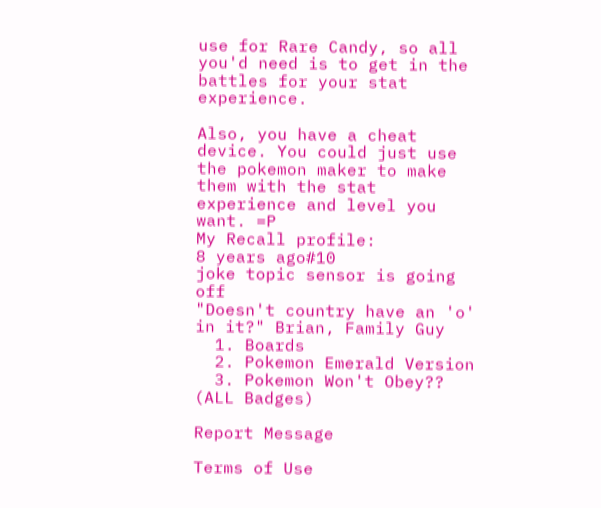use for Rare Candy, so all you'd need is to get in the battles for your stat experience.

Also, you have a cheat device. You could just use the pokemon maker to make them with the stat experience and level you want. =P
My Recall profile:
8 years ago#10
joke topic sensor is going off
"Doesn't country have an 'o' in it?" Brian, Family Guy
  1. Boards
  2. Pokemon Emerald Version
  3. Pokemon Won't Obey?? (ALL Badges)

Report Message

Terms of Use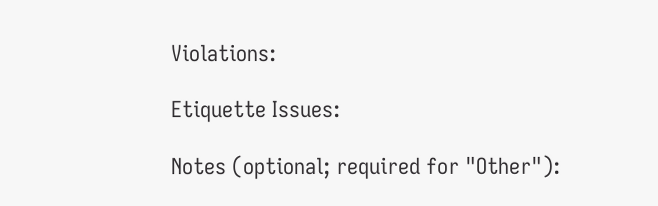Violations:

Etiquette Issues:

Notes (optional; required for "Other"):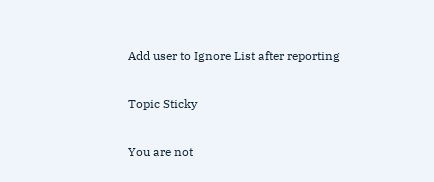Add user to Ignore List after reporting

Topic Sticky

You are not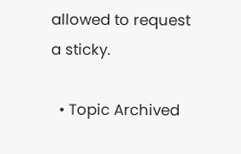allowed to request a sticky.

  • Topic Archived